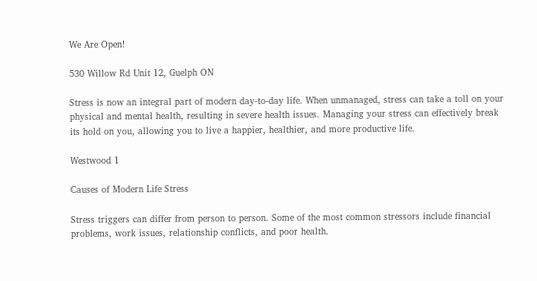We Are Open!

530 Willow Rd Unit 12, Guelph ON

Stress is now an integral part of modern day-to-day life. When unmanaged, stress can take a toll on your physical and mental health, resulting in severe health issues. Managing your stress can effectively break its hold on you, allowing you to live a happier, healthier, and more productive life.

Westwood 1

Causes of Modern Life Stress

Stress triggers can differ from person to person. Some of the most common stressors include financial problems, work issues, relationship conflicts, and poor health.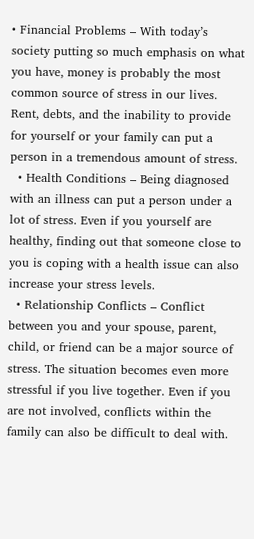• Financial Problems – With today’s society putting so much emphasis on what you have, money is probably the most common source of stress in our lives. Rent, debts, and the inability to provide for yourself or your family can put a person in a tremendous amount of stress.
  • Health Conditions – Being diagnosed with an illness can put a person under a lot of stress. Even if you yourself are healthy, finding out that someone close to you is coping with a health issue can also increase your stress levels.
  • Relationship Conflicts – Conflict between you and your spouse, parent, child, or friend can be a major source of stress. The situation becomes even more stressful if you live together. Even if you are not involved, conflicts within the family can also be difficult to deal with.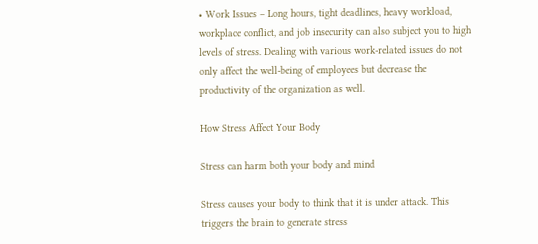• Work Issues – Long hours, tight deadlines, heavy workload, workplace conflict, and job insecurity can also subject you to high levels of stress. Dealing with various work-related issues do not only affect the well-being of employees but decrease the productivity of the organization as well.

How Stress Affect Your Body

Stress can harm both your body and mind

Stress causes your body to think that it is under attack. This triggers the brain to generate stress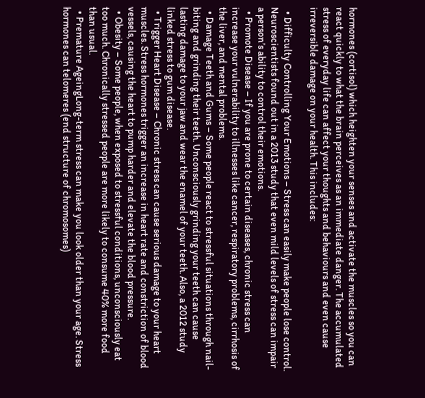hormones (cortisol) which heighten your senses and activate the muscles so you can react quickly to what the brain perceives as an immediate danger. The accumulated stress of everyday life can affect your thoughts and behaviours and even cause irreversible damage on your health. This includes:

  • Difficulty Controlling Your Emotions – Stress can easily make people lose control. Neuroscientists found out in a 2013 study that even mild levels of stress can impair a person’s ability to control their emotions.
  • Promote Disease – If you are prone to certain diseases, chronic stress can increase your vulnerability to illnesses like cancer, respiratory problems, cirrhosis of the liver, and mental problems.
  • Damage Teeth and Gums – Some people react to stressful situations through nail-biting and grinding their teeth. Unconsciously grinding your teeth can cause lasting damage to your jaw and wear the enamel of your teeth. Also, a 2012 study linked stress to gum disease.
  • Trigger Heart Disease – Chronic stress can cause serious damage to your heart muscles. Stress hormones trigger an increase in heart rate and constriction of blood vessels, causing the heart to pump harder and elevate the blood pressure.
  • Obesity – Some people, when exposed to stressful conditions, unconsciously eat too much. Chronically stressed people are more likely to consume 40% more food than usual.
  • Premature AgeingLong-term stress can make you look older than your age. Stress hormones can telomeres (end structure of chromosomes)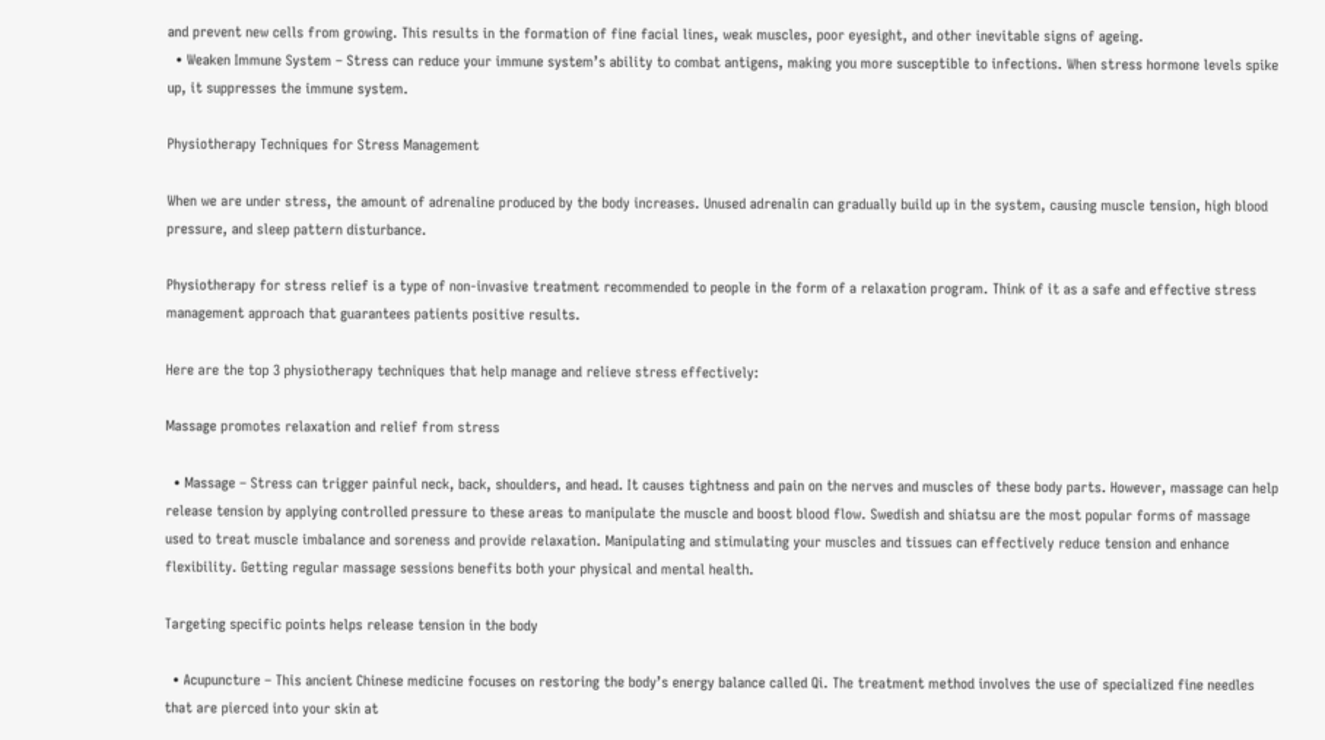and prevent new cells from growing. This results in the formation of fine facial lines, weak muscles, poor eyesight, and other inevitable signs of ageing.
  • Weaken Immune System – Stress can reduce your immune system’s ability to combat antigens, making you more susceptible to infections. When stress hormone levels spike up, it suppresses the immune system.

Physiotherapy Techniques for Stress Management

When we are under stress, the amount of adrenaline produced by the body increases. Unused adrenalin can gradually build up in the system, causing muscle tension, high blood pressure, and sleep pattern disturbance.

Physiotherapy for stress relief is a type of non-invasive treatment recommended to people in the form of a relaxation program. Think of it as a safe and effective stress management approach that guarantees patients positive results.

Here are the top 3 physiotherapy techniques that help manage and relieve stress effectively:

Massage promotes relaxation and relief from stress

  • Massage – Stress can trigger painful neck, back, shoulders, and head. It causes tightness and pain on the nerves and muscles of these body parts. However, massage can help release tension by applying controlled pressure to these areas to manipulate the muscle and boost blood flow. Swedish and shiatsu are the most popular forms of massage used to treat muscle imbalance and soreness and provide relaxation. Manipulating and stimulating your muscles and tissues can effectively reduce tension and enhance flexibility. Getting regular massage sessions benefits both your physical and mental health.

Targeting specific points helps release tension in the body

  • Acupuncture – This ancient Chinese medicine focuses on restoring the body’s energy balance called Qi. The treatment method involves the use of specialized fine needles that are pierced into your skin at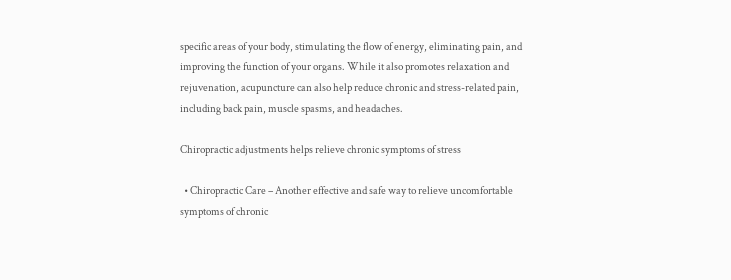specific areas of your body, stimulating the flow of energy, eliminating pain, and improving the function of your organs. While it also promotes relaxation and rejuvenation, acupuncture can also help reduce chronic and stress-related pain, including back pain, muscle spasms, and headaches.

Chiropractic adjustments helps relieve chronic symptoms of stress

  • Chiropractic Care – Another effective and safe way to relieve uncomfortable symptoms of chronic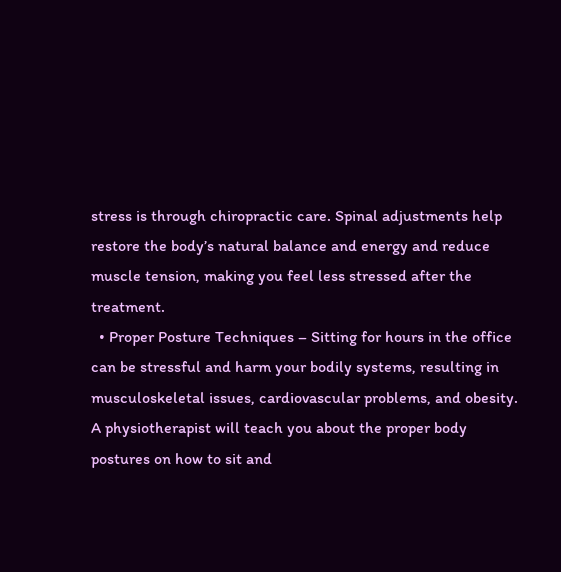stress is through chiropractic care. Spinal adjustments help restore the body’s natural balance and energy and reduce muscle tension, making you feel less stressed after the treatment.
  • Proper Posture Techniques – Sitting for hours in the office can be stressful and harm your bodily systems, resulting in musculoskeletal issues, cardiovascular problems, and obesity. A physiotherapist will teach you about the proper body postures on how to sit and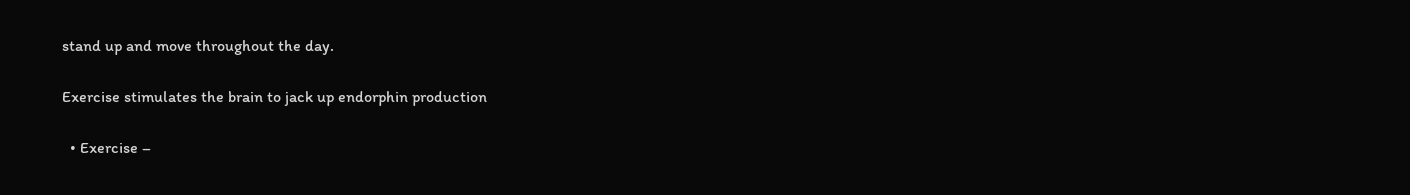stand up and move throughout the day.

Exercise stimulates the brain to jack up endorphin production

  • Exercise –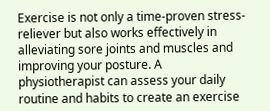Exercise is not only a time-proven stress-reliever but also works effectively in alleviating sore joints and muscles and improving your posture. A physiotherapist can assess your daily routine and habits to create an exercise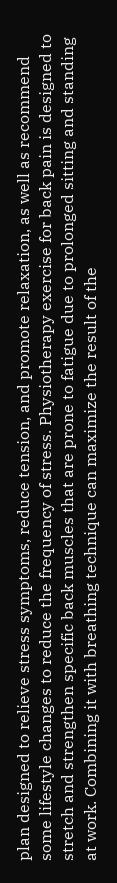plan designed to relieve stress symptoms, reduce tension, and promote relaxation, as well as recommend some lifestyle changes to reduce the frequency of stress. Physiotherapy exercise for back pain is designed to stretch and strengthen specific back muscles that are prone to fatigue due to prolonged sitting and standing at work. Combining it with breathing technique can maximize the result of the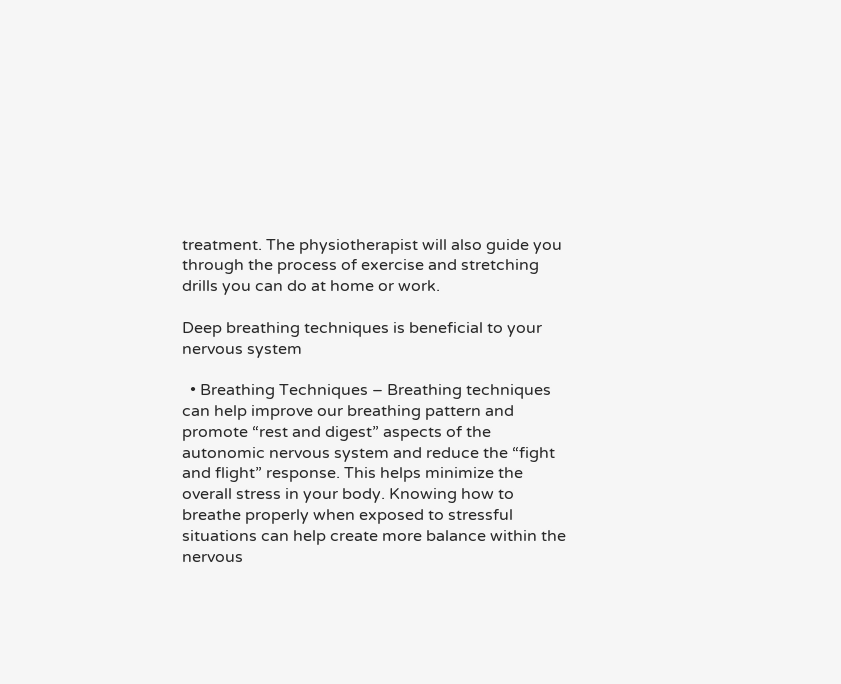treatment. The physiotherapist will also guide you through the process of exercise and stretching drills you can do at home or work.

Deep breathing techniques is beneficial to your nervous system

  • Breathing Techniques – Breathing techniques can help improve our breathing pattern and promote “rest and digest” aspects of the autonomic nervous system and reduce the “fight and flight” response. This helps minimize the overall stress in your body. Knowing how to breathe properly when exposed to stressful situations can help create more balance within the nervous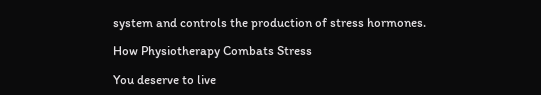system and controls the production of stress hormones.

How Physiotherapy Combats Stress

You deserve to live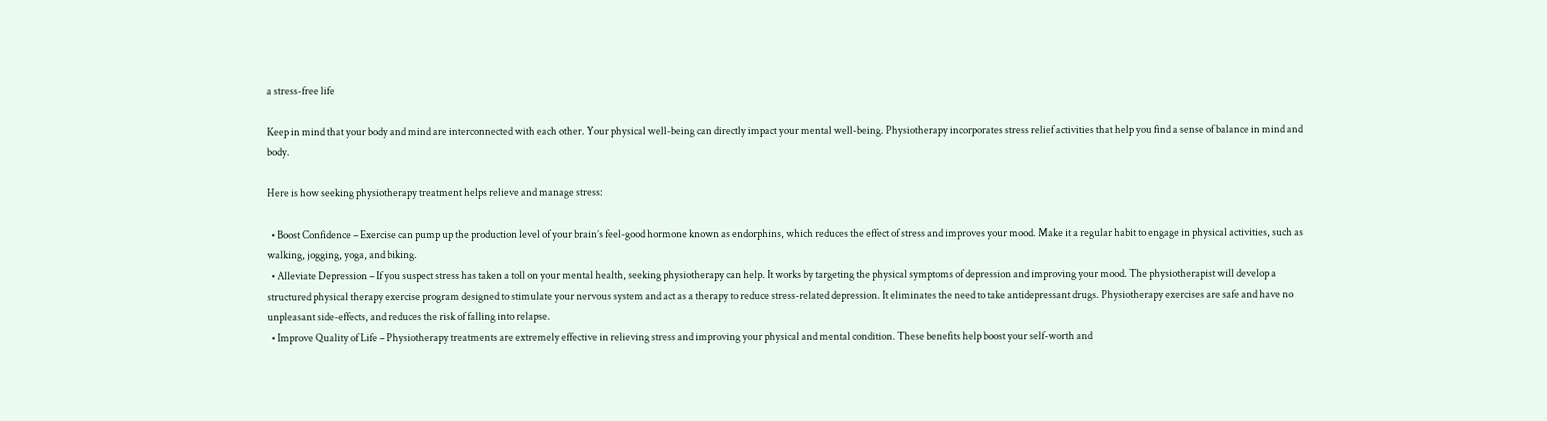a stress-free life

Keep in mind that your body and mind are interconnected with each other. Your physical well-being can directly impact your mental well-being. Physiotherapy incorporates stress relief activities that help you find a sense of balance in mind and body.

Here is how seeking physiotherapy treatment helps relieve and manage stress:

  • Boost Confidence – Exercise can pump up the production level of your brain’s feel-good hormone known as endorphins, which reduces the effect of stress and improves your mood. Make it a regular habit to engage in physical activities, such as walking, jogging, yoga, and biking.
  • Alleviate Depression – If you suspect stress has taken a toll on your mental health, seeking physiotherapy can help. It works by targeting the physical symptoms of depression and improving your mood. The physiotherapist will develop a structured physical therapy exercise program designed to stimulate your nervous system and act as a therapy to reduce stress-related depression. It eliminates the need to take antidepressant drugs. Physiotherapy exercises are safe and have no unpleasant side-effects, and reduces the risk of falling into relapse.
  • Improve Quality of Life – Physiotherapy treatments are extremely effective in relieving stress and improving your physical and mental condition. These benefits help boost your self-worth and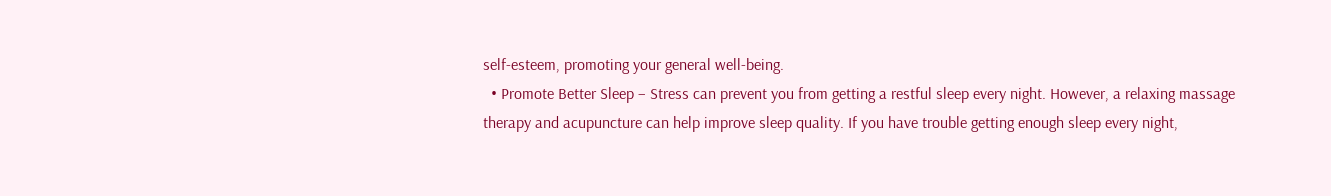self-esteem, promoting your general well-being.
  • Promote Better Sleep – Stress can prevent you from getting a restful sleep every night. However, a relaxing massage therapy and acupuncture can help improve sleep quality. If you have trouble getting enough sleep every night,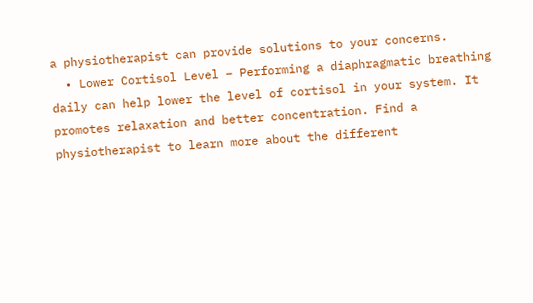a physiotherapist can provide solutions to your concerns.
  • Lower Cortisol Level – Performing a diaphragmatic breathing daily can help lower the level of cortisol in your system. It promotes relaxation and better concentration. Find a physiotherapist to learn more about the different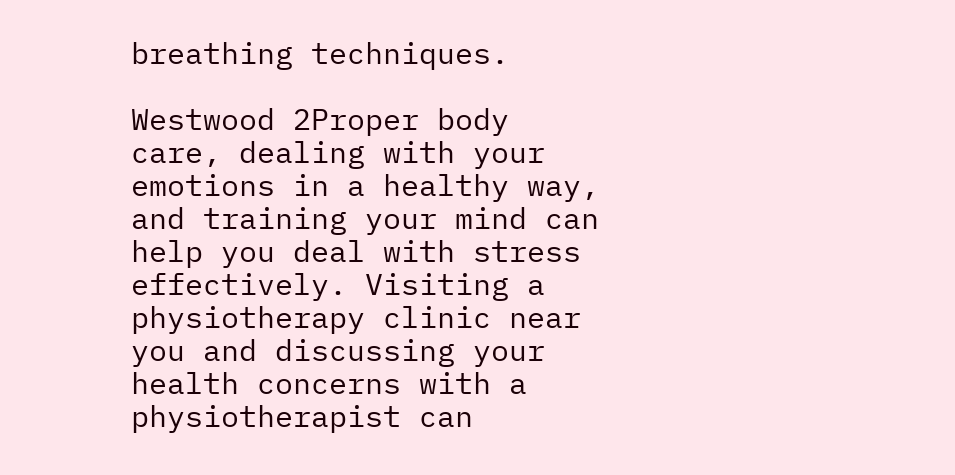breathing techniques.

Westwood 2Proper body care, dealing with your emotions in a healthy way, and training your mind can help you deal with stress effectively. Visiting a physiotherapy clinic near you and discussing your health concerns with a physiotherapist can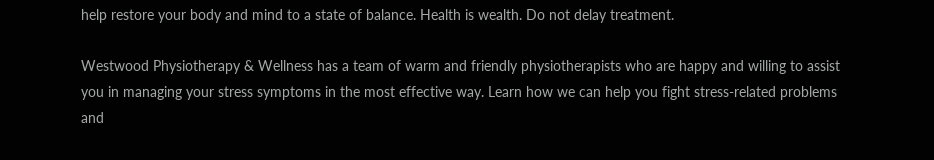help restore your body and mind to a state of balance. Health is wealth. Do not delay treatment.

Westwood Physiotherapy & Wellness has a team of warm and friendly physiotherapists who are happy and willing to assist you in managing your stress symptoms in the most effective way. Learn how we can help you fight stress-related problems and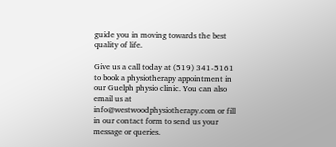guide you in moving towards the best quality of life.

Give us a call today at (519) 341-5161 to book a physiotherapy appointment in our Guelph physio clinic. You can also email us at info@westwoodphysiotherapy.com or fill in our contact form to send us your message or queries.